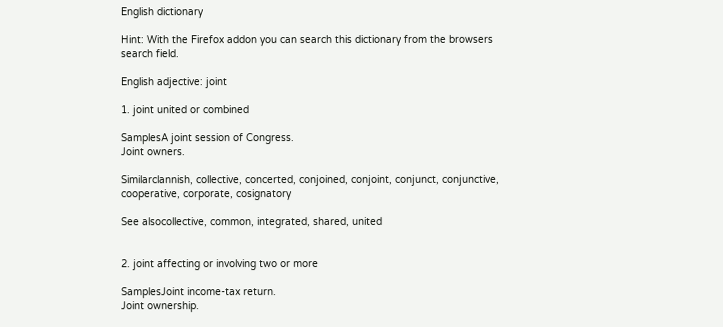English dictionary

Hint: With the Firefox addon you can search this dictionary from the browsers search field.

English adjective: joint

1. joint united or combined

SamplesA joint session of Congress.
Joint owners.

Similarclannish, collective, concerted, conjoined, conjoint, conjunct, conjunctive, cooperative, corporate, cosignatory

See alsocollective, common, integrated, shared, united


2. joint affecting or involving two or more

SamplesJoint income-tax return.
Joint ownership.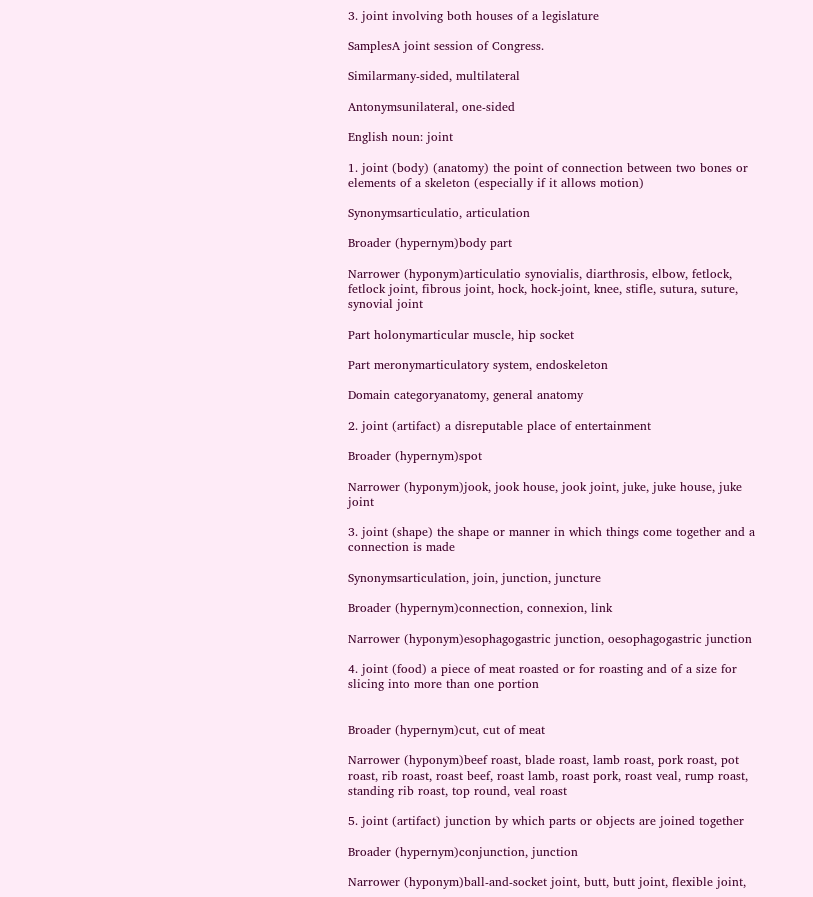3. joint involving both houses of a legislature

SamplesA joint session of Congress.

Similarmany-sided, multilateral

Antonymsunilateral, one-sided

English noun: joint

1. joint (body) (anatomy) the point of connection between two bones or elements of a skeleton (especially if it allows motion)

Synonymsarticulatio, articulation

Broader (hypernym)body part

Narrower (hyponym)articulatio synovialis, diarthrosis, elbow, fetlock, fetlock joint, fibrous joint, hock, hock-joint, knee, stifle, sutura, suture, synovial joint

Part holonymarticular muscle, hip socket

Part meronymarticulatory system, endoskeleton

Domain categoryanatomy, general anatomy

2. joint (artifact) a disreputable place of entertainment

Broader (hypernym)spot

Narrower (hyponym)jook, jook house, jook joint, juke, juke house, juke joint

3. joint (shape) the shape or manner in which things come together and a connection is made

Synonymsarticulation, join, junction, juncture

Broader (hypernym)connection, connexion, link

Narrower (hyponym)esophagogastric junction, oesophagogastric junction

4. joint (food) a piece of meat roasted or for roasting and of a size for slicing into more than one portion


Broader (hypernym)cut, cut of meat

Narrower (hyponym)beef roast, blade roast, lamb roast, pork roast, pot roast, rib roast, roast beef, roast lamb, roast pork, roast veal, rump roast, standing rib roast, top round, veal roast

5. joint (artifact) junction by which parts or objects are joined together

Broader (hypernym)conjunction, junction

Narrower (hyponym)ball-and-socket joint, butt, butt joint, flexible joint,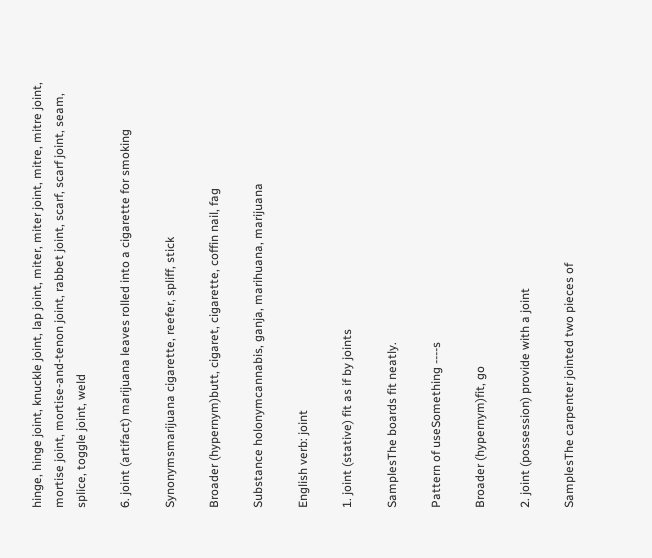hinge, hinge joint, knuckle joint, lap joint, miter, miter joint, mitre, mitre joint, mortise joint, mortise-and-tenon joint, rabbet joint, scarf, scarf joint, seam, splice, toggle joint, weld

6. joint (artifact) marijuana leaves rolled into a cigarette for smoking

Synonymsmarijuana cigarette, reefer, spliff, stick

Broader (hypernym)butt, cigaret, cigarette, coffin nail, fag

Substance holonymcannabis, ganja, marihuana, marijuana

English verb: joint

1. joint (stative) fit as if by joints

SamplesThe boards fit neatly.

Pattern of useSomething ----s

Broader (hypernym)fit, go

2. joint (possession) provide with a joint

SamplesThe carpenter jointed two pieces of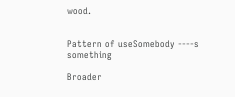wood.


Pattern of useSomebody ----s something

Broader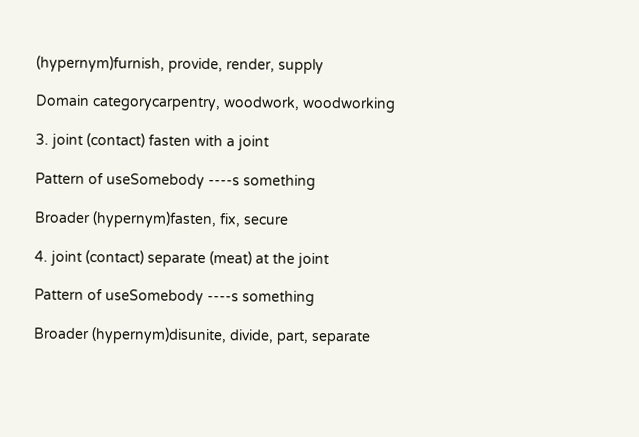(hypernym)furnish, provide, render, supply

Domain categorycarpentry, woodwork, woodworking

3. joint (contact) fasten with a joint

Pattern of useSomebody ----s something

Broader (hypernym)fasten, fix, secure

4. joint (contact) separate (meat) at the joint

Pattern of useSomebody ----s something

Broader (hypernym)disunite, divide, part, separate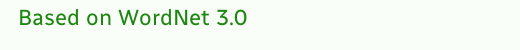Based on WordNet 3.0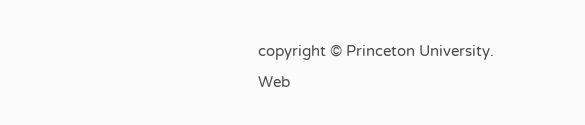copyright © Princeton University.
Web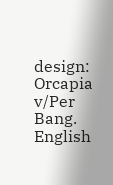design: Orcapia v/Per Bang. English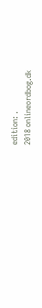edition: .
2018 onlineordbog.dk